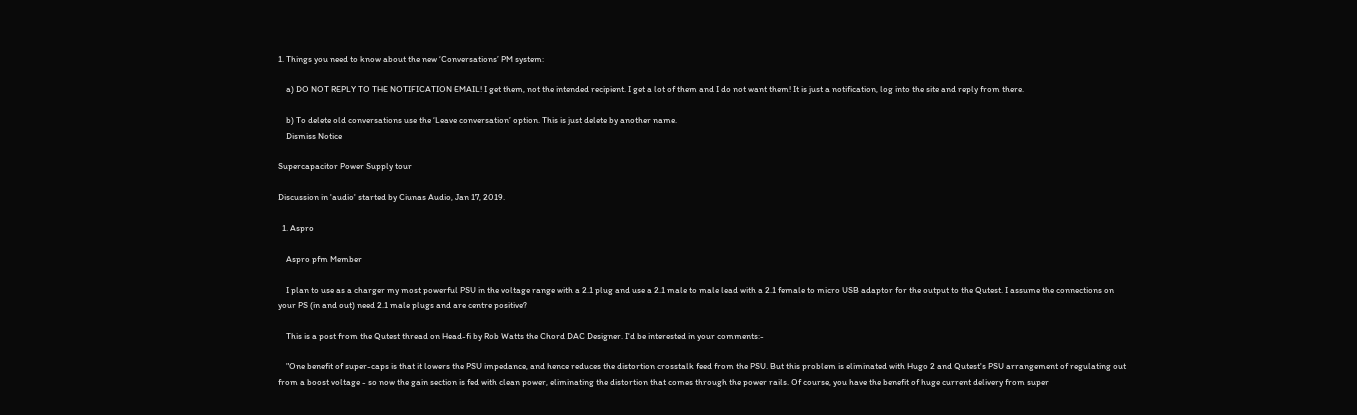1. Things you need to know about the new ‘Conversations’ PM system:

    a) DO NOT REPLY TO THE NOTIFICATION EMAIL! I get them, not the intended recipient. I get a lot of them and I do not want them! It is just a notification, log into the site and reply from there.

    b) To delete old conversations use the ‘Leave conversation’ option. This is just delete by another name.
    Dismiss Notice

Supercapacitor Power Supply tour

Discussion in 'audio' started by Ciunas Audio, Jan 17, 2019.

  1. Aspro

    Aspro pfm Member

    I plan to use as a charger my most powerful PSU in the voltage range with a 2.1 plug and use a 2.1 male to male lead with a 2.1 female to micro USB adaptor for the output to the Qutest. I assume the connections on your PS (in and out) need 2.1 male plugs and are centre positive?

    This is a post from the Qutest thread on Head-fi by Rob Watts the Chord DAC Designer. I'd be interested in your comments:-

    "One benefit of super-caps is that it lowers the PSU impedance, and hence reduces the distortion crosstalk feed from the PSU. But this problem is eliminated with Hugo 2 and Qutest's PSU arrangement of regulating out from a boost voltage - so now the gain section is fed with clean power, eliminating the distortion that comes through the power rails. Of course, you have the benefit of huge current delivery from super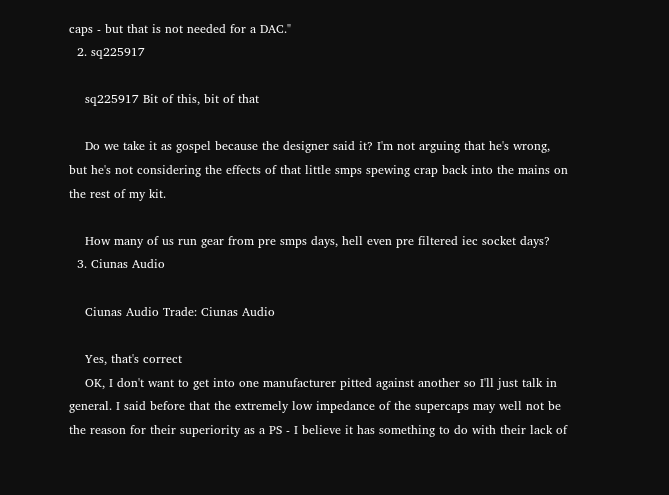caps - but that is not needed for a DAC."
  2. sq225917

    sq225917 Bit of this, bit of that

    Do we take it as gospel because the designer said it? I'm not arguing that he's wrong, but he's not considering the effects of that little smps spewing crap back into the mains on the rest of my kit.

    How many of us run gear from pre smps days, hell even pre filtered iec socket days?
  3. Ciunas Audio

    Ciunas Audio Trade: Ciunas Audio

    Yes, that's correct
    OK, I don't want to get into one manufacturer pitted against another so I'll just talk in general. I said before that the extremely low impedance of the supercaps may well not be the reason for their superiority as a PS - I believe it has something to do with their lack of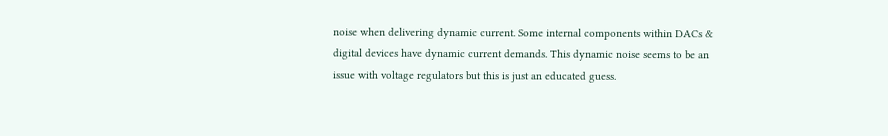noise when delivering dynamic current. Some internal components within DACs & digital devices have dynamic current demands. This dynamic noise seems to be an issue with voltage regulators but this is just an educated guess.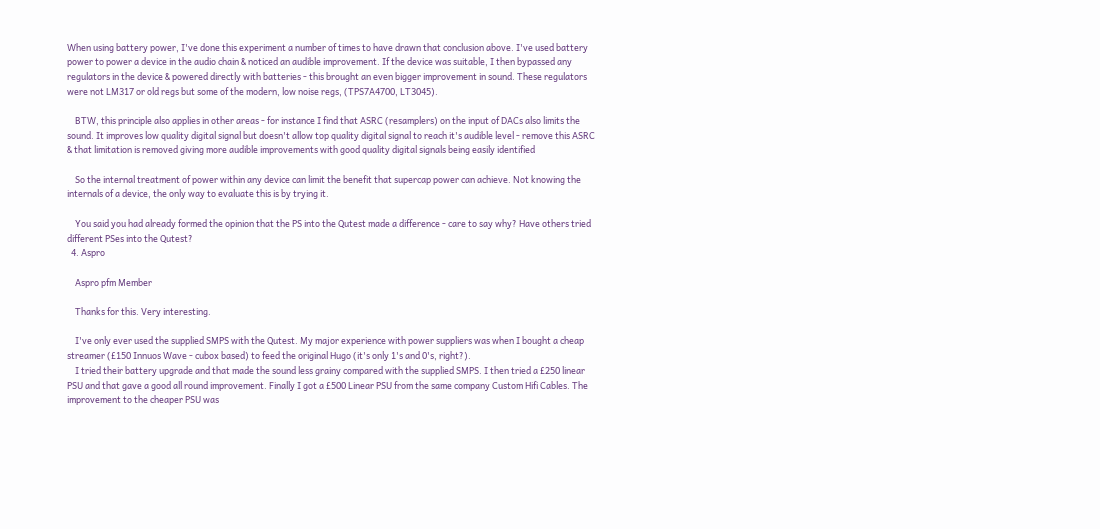When using battery power, I've done this experiment a number of times to have drawn that conclusion above. I've used battery power to power a device in the audio chain & noticed an audible improvement. If the device was suitable, I then bypassed any regulators in the device & powered directly with batteries - this brought an even bigger improvement in sound. These regulators were not LM317 or old regs but some of the modern, low noise regs, (TPS7A4700, LT3045).

    BTW, this principle also applies in other areas - for instance I find that ASRC (resamplers) on the input of DACs also limits the sound. It improves low quality digital signal but doesn't allow top quality digital signal to reach it's audible level - remove this ASRC & that limitation is removed giving more audible improvements with good quality digital signals being easily identified

    So the internal treatment of power within any device can limit the benefit that supercap power can achieve. Not knowing the internals of a device, the only way to evaluate this is by trying it.

    You said you had already formed the opinion that the PS into the Qutest made a difference - care to say why? Have others tried different PSes into the Qutest?
  4. Aspro

    Aspro pfm Member

    Thanks for this. Very interesting.

    I've only ever used the supplied SMPS with the Qutest. My major experience with power suppliers was when I bought a cheap streamer (£150 Innuos Wave - cubox based) to feed the original Hugo (it's only 1's and 0's, right?).
    I tried their battery upgrade and that made the sound less grainy compared with the supplied SMPS. I then tried a £250 linear PSU and that gave a good all round improvement. Finally I got a £500 Linear PSU from the same company Custom Hifi Cables. The improvement to the cheaper PSU was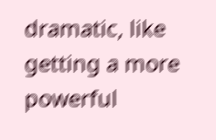dramatic, like getting a more powerful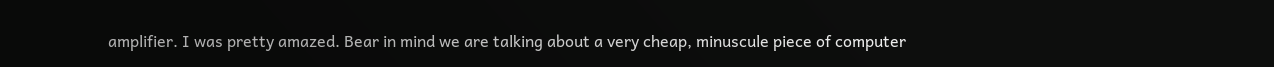amplifier. I was pretty amazed. Bear in mind we are talking about a very cheap, minuscule piece of computer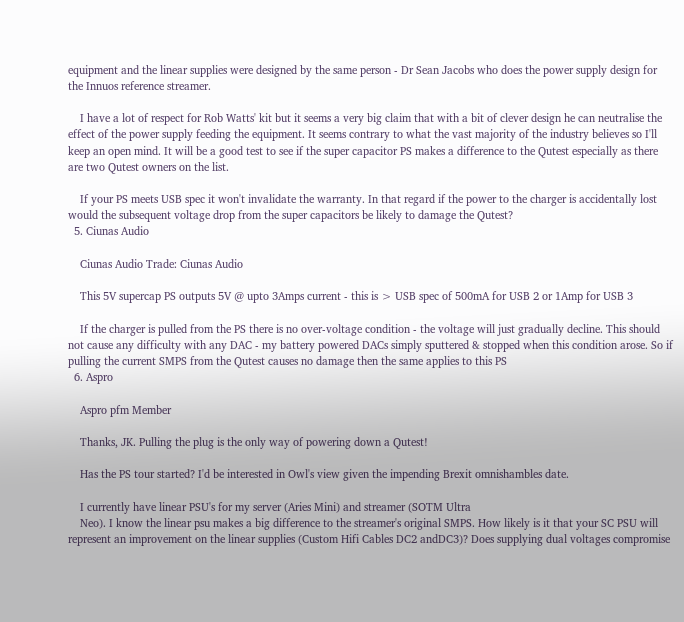equipment and the linear supplies were designed by the same person - Dr Sean Jacobs who does the power supply design for the Innuos reference streamer.

    I have a lot of respect for Rob Watts' kit but it seems a very big claim that with a bit of clever design he can neutralise the effect of the power supply feeding the equipment. It seems contrary to what the vast majority of the industry believes so I'll keep an open mind. It will be a good test to see if the super capacitor PS makes a difference to the Qutest especially as there are two Qutest owners on the list.

    If your PS meets USB spec it won't invalidate the warranty. In that regard if the power to the charger is accidentally lost would the subsequent voltage drop from the super capacitors be likely to damage the Qutest?
  5. Ciunas Audio

    Ciunas Audio Trade: Ciunas Audio

    This 5V supercap PS outputs 5V @ upto 3Amps current - this is > USB spec of 500mA for USB 2 or 1Amp for USB 3

    If the charger is pulled from the PS there is no over-voltage condition - the voltage will just gradually decline. This should not cause any difficulty with any DAC - my battery powered DACs simply sputtered & stopped when this condition arose. So if pulling the current SMPS from the Qutest causes no damage then the same applies to this PS
  6. Aspro

    Aspro pfm Member

    Thanks, JK. Pulling the plug is the only way of powering down a Qutest!

    Has the PS tour started? I'd be interested in Owl's view given the impending Brexit omnishambles date.

    I currently have linear PSU's for my server (Aries Mini) and streamer (SOTM Ultra
    Neo). I know the linear psu makes a big difference to the streamer's original SMPS. How likely is it that your SC PSU will represent an improvement on the linear supplies (Custom Hifi Cables DC2 andDC3)? Does supplying dual voltages compromise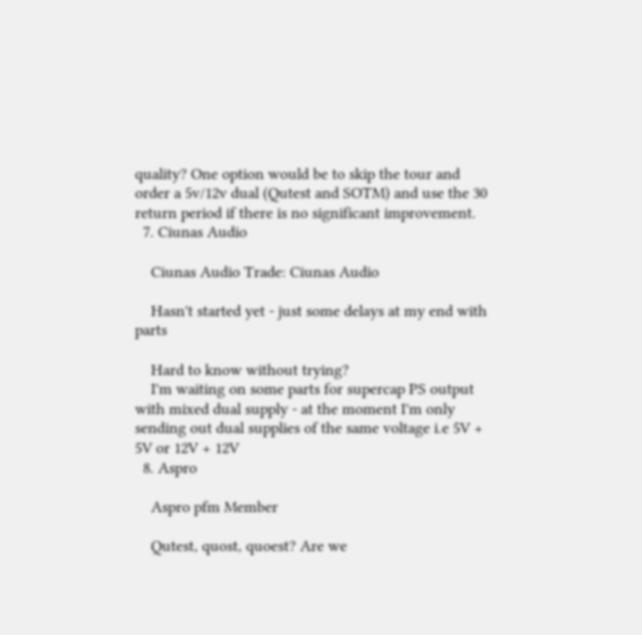quality? One option would be to skip the tour and order a 5v/12v dual (Qutest and SOTM) and use the 30 return period if there is no significant improvement.
  7. Ciunas Audio

    Ciunas Audio Trade: Ciunas Audio

    Hasn't started yet - just some delays at my end with parts

    Hard to know without trying?
    I'm waiting on some parts for supercap PS output with mixed dual supply - at the moment I'm only sending out dual supplies of the same voltage i.e 5V + 5V or 12V + 12V
  8. Aspro

    Aspro pfm Member

    Qutest, quost, quoest? Are we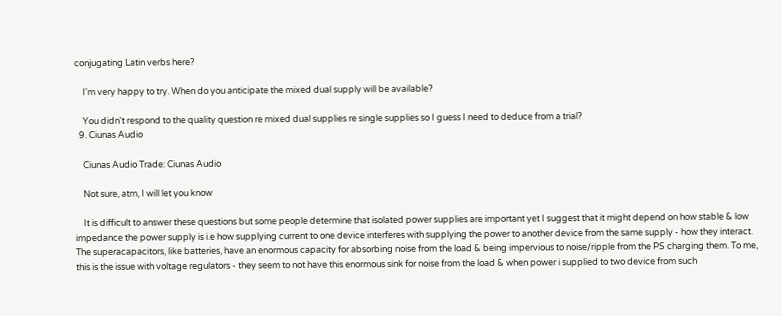conjugating Latin verbs here?

    I'm very happy to try. When do you anticipate the mixed dual supply will be available?

    You didn't respond to the quality question re mixed dual supplies re single supplies so I guess I need to deduce from a trial?
  9. Ciunas Audio

    Ciunas Audio Trade: Ciunas Audio

    Not sure, atm, I will let you know

    It is difficult to answer these questions but some people determine that isolated power supplies are important yet I suggest that it might depend on how stable & low impedance the power supply is i.e how supplying current to one device interferes with supplying the power to another device from the same supply - how they interact. The superacapacitors, like batteries, have an enormous capacity for absorbing noise from the load & being impervious to noise/ripple from the PS charging them. To me, this is the issue with voltage regulators - they seem to not have this enormous sink for noise from the load & when power i supplied to two device from such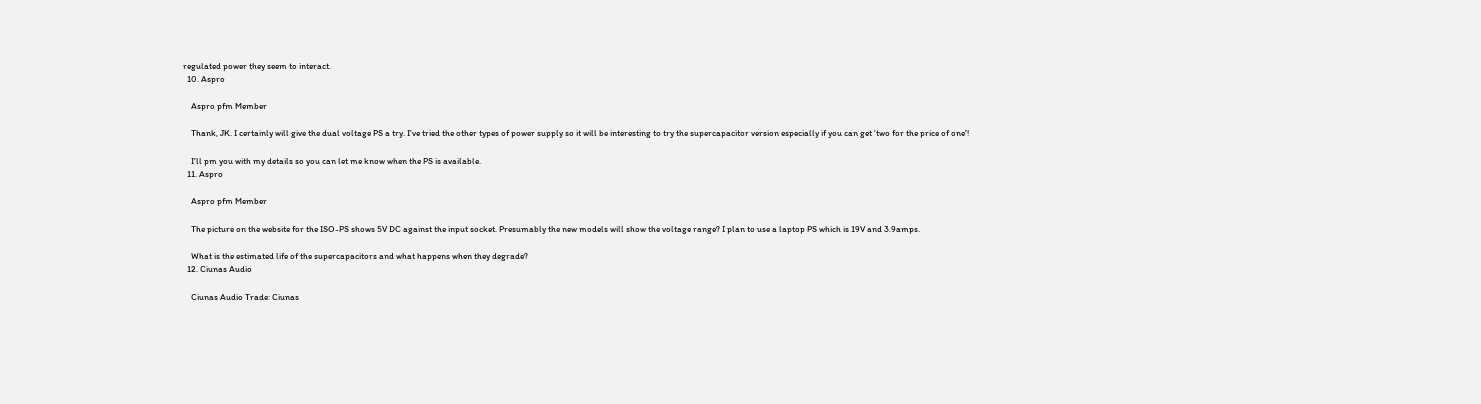regulated power they seem to interact.
  10. Aspro

    Aspro pfm Member

    Thank, JK. I certainly will give the dual voltage PS a try. I've tried the other types of power supply so it will be interesting to try the supercapacitor version especially if you can get 'two for the price of one'!

    I'll pm you with my details so you can let me know when the PS is available.
  11. Aspro

    Aspro pfm Member

    The picture on the website for the ISO-PS shows 5V DC against the input socket. Presumably the new models will show the voltage range? I plan to use a laptop PS which is 19V and 3.9amps.

    What is the estimated life of the supercapacitors and what happens when they degrade?
  12. Ciunas Audio

    Ciunas Audio Trade: Ciunas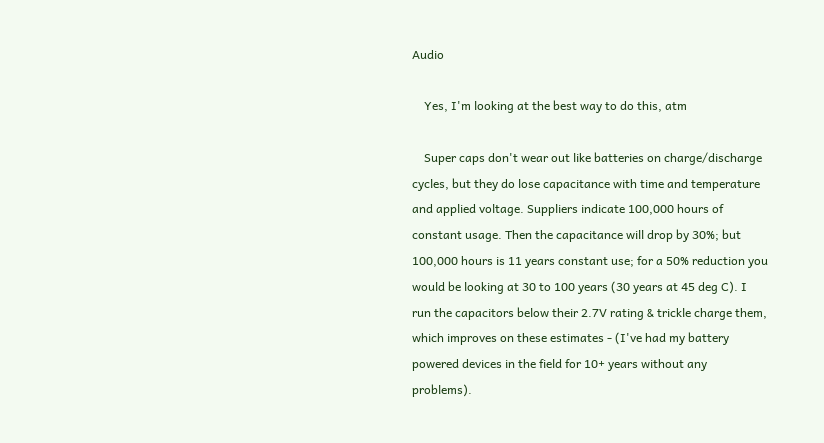Audio

    Yes, I'm looking at the best way to do this, atm

    Super caps don't wear out like batteries on charge/discharge cycles, but they do lose capacitance with time and temperature and applied voltage. Suppliers indicate 100,000 hours of constant usage. Then the capacitance will drop by 30%; but 100,000 hours is 11 years constant use; for a 50% reduction you would be looking at 30 to 100 years (30 years at 45 deg C). I run the capacitors below their 2.7V rating & trickle charge them, which improves on these estimates - (I've had my battery powered devices in the field for 10+ years without any problems).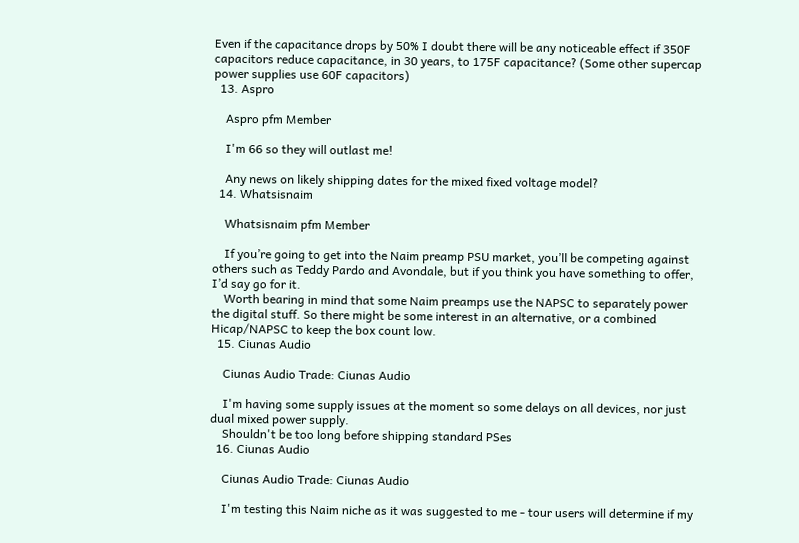Even if the capacitance drops by 50% I doubt there will be any noticeable effect if 350F capacitors reduce capacitance, in 30 years, to 175F capacitance? (Some other supercap power supplies use 60F capacitors)
  13. Aspro

    Aspro pfm Member

    I'm 66 so they will outlast me!

    Any news on likely shipping dates for the mixed fixed voltage model?
  14. Whatsisnaim

    Whatsisnaim pfm Member

    If you’re going to get into the Naim preamp PSU market, you’ll be competing against others such as Teddy Pardo and Avondale, but if you think you have something to offer, I’d say go for it.
    Worth bearing in mind that some Naim preamps use the NAPSC to separately power the digital stuff. So there might be some interest in an alternative, or a combined Hicap/NAPSC to keep the box count low.
  15. Ciunas Audio

    Ciunas Audio Trade: Ciunas Audio

    I'm having some supply issues at the moment so some delays on all devices, nor just dual mixed power supply.
    Shouldn't be too long before shipping standard PSes
  16. Ciunas Audio

    Ciunas Audio Trade: Ciunas Audio

    I'm testing this Naim niche as it was suggested to me - tour users will determine if my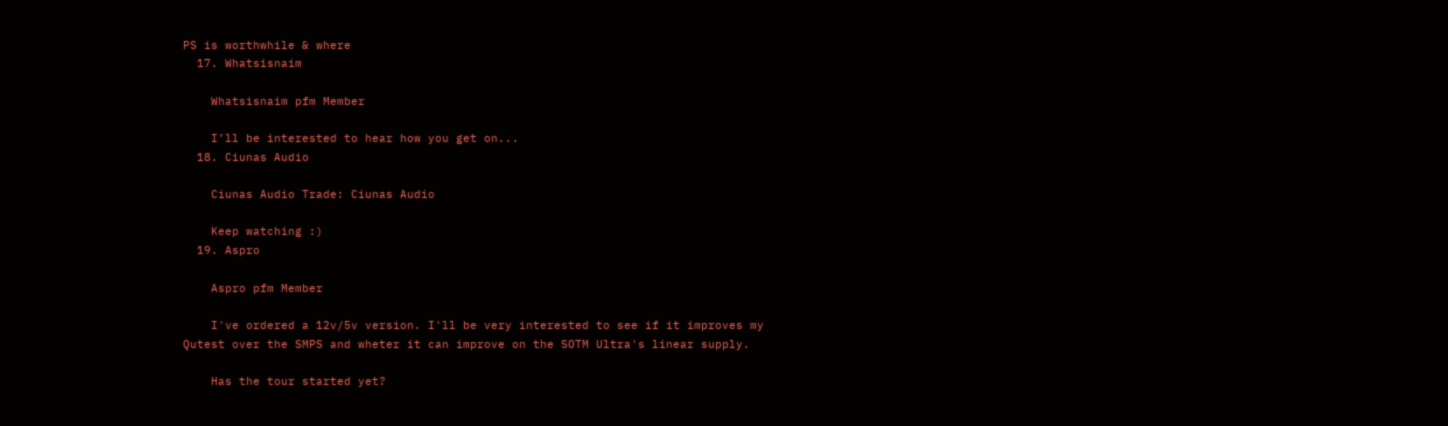PS is worthwhile & where
  17. Whatsisnaim

    Whatsisnaim pfm Member

    I’ll be interested to hear how you get on...
  18. Ciunas Audio

    Ciunas Audio Trade: Ciunas Audio

    Keep watching :)
  19. Aspro

    Aspro pfm Member

    I've ordered a 12v/5v version. I'll be very interested to see if it improves my Qutest over the SMPS and wheter it can improve on the SOTM Ultra's linear supply.

    Has the tour started yet?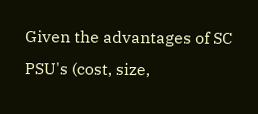Given the advantages of SC PSU's (cost, size,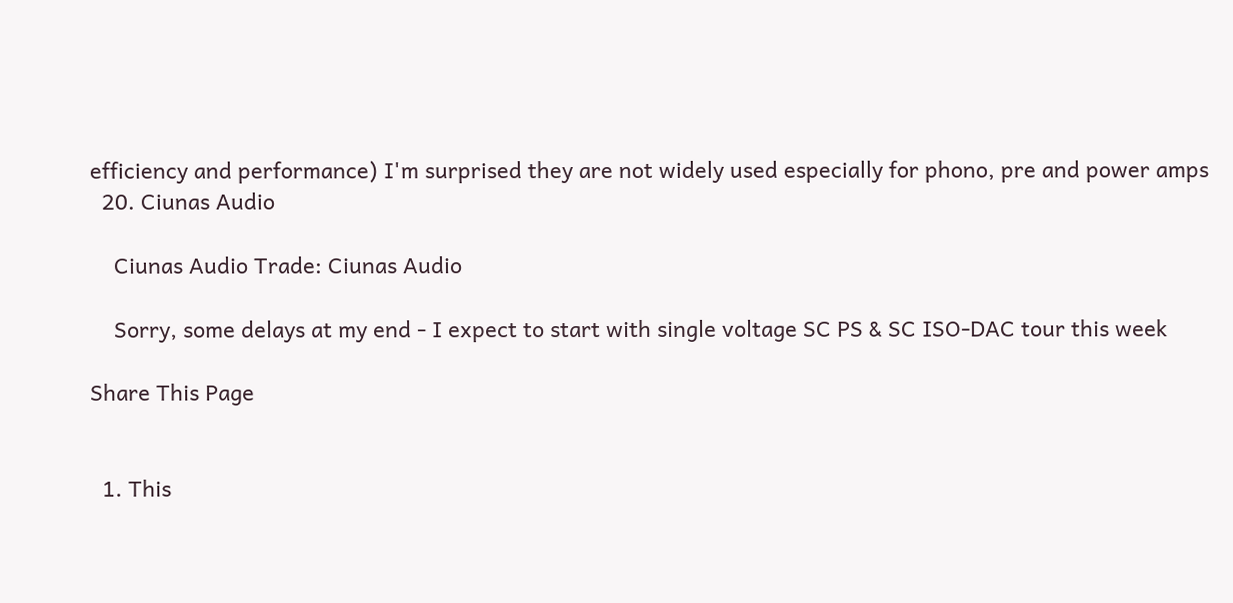efficiency and performance) I'm surprised they are not widely used especially for phono, pre and power amps
  20. Ciunas Audio

    Ciunas Audio Trade: Ciunas Audio

    Sorry, some delays at my end - I expect to start with single voltage SC PS & SC ISO-DAC tour this week

Share This Page


  1. This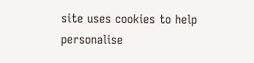site uses cookies to help personalise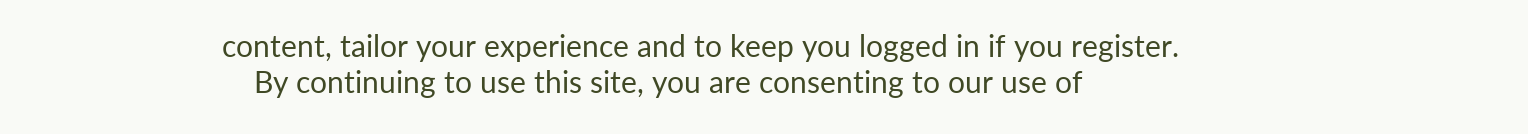content, tailor your experience and to keep you logged in if you register.
    By continuing to use this site, you are consenting to our use of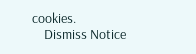cookies.
    Dismiss Notice